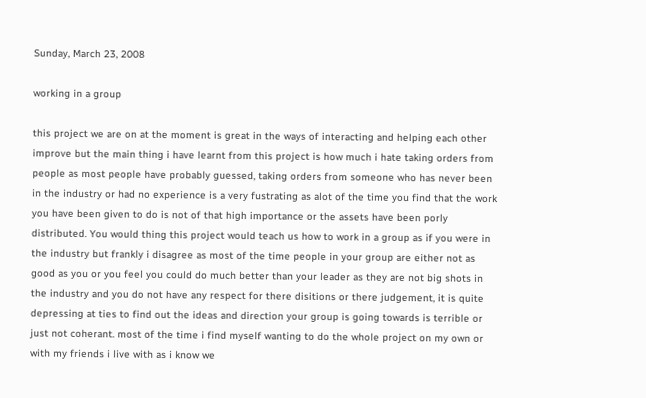Sunday, March 23, 2008

working in a group

this project we are on at the moment is great in the ways of interacting and helping each other improve but the main thing i have learnt from this project is how much i hate taking orders from people as most people have probably guessed, taking orders from someone who has never been in the industry or had no experience is a very fustrating as alot of the time you find that the work you have been given to do is not of that high importance or the assets have been porly distributed. You would thing this project would teach us how to work in a group as if you were in the industry but frankly i disagree as most of the time people in your group are either not as good as you or you feel you could do much better than your leader as they are not big shots in the industry and you do not have any respect for there disitions or there judgement, it is quite depressing at ties to find out the ideas and direction your group is going towards is terrible or just not coherant. most of the time i find myself wanting to do the whole project on my own or with my friends i live with as i know we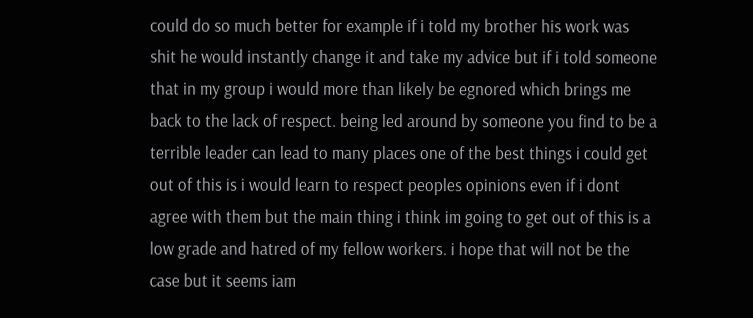could do so much better for example if i told my brother his work was shit he would instantly change it and take my advice but if i told someone that in my group i would more than likely be egnored which brings me back to the lack of respect. being led around by someone you find to be a terrible leader can lead to many places one of the best things i could get out of this is i would learn to respect peoples opinions even if i dont agree with them but the main thing i think im going to get out of this is a low grade and hatred of my fellow workers. i hope that will not be the case but it seems iam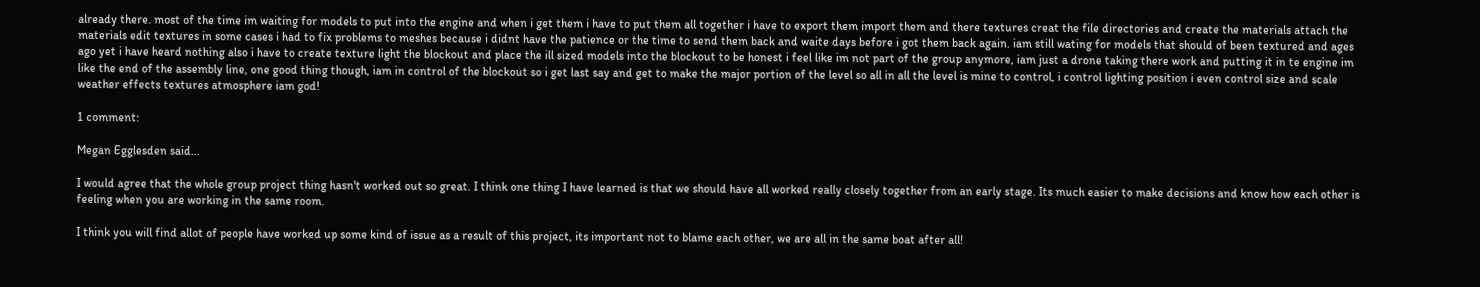already there. most of the time im waiting for models to put into the engine and when i get them i have to put them all together i have to export them import them and there textures creat the file directories and create the materials attach the materials edit textures in some cases i had to fix problems to meshes because i didnt have the patience or the time to send them back and waite days before i got them back again. iam still wating for models that should of been textured and ages ago yet i have heard nothing also i have to create texture light the blockout and place the ill sized models into the blockout to be honest i feel like im not part of the group anymore, iam just a drone taking there work and putting it in te engine im like the end of the assembly line, one good thing though, iam in control of the blockout so i get last say and get to make the major portion of the level so all in all the level is mine to control, i control lighting position i even control size and scale weather effects textures atmosphere iam god!

1 comment:

Megan Egglesden said...

I would agree that the whole group project thing hasn't worked out so great. I think one thing I have learned is that we should have all worked really closely together from an early stage. Its much easier to make decisions and know how each other is feeling when you are working in the same room.

I think you will find allot of people have worked up some kind of issue as a result of this project, its important not to blame each other, we are all in the same boat after all!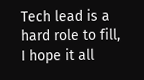Tech lead is a hard role to fill, I hope it all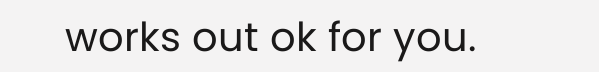works out ok for you.